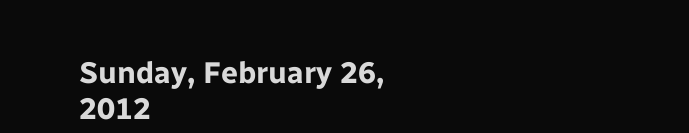Sunday, February 26, 2012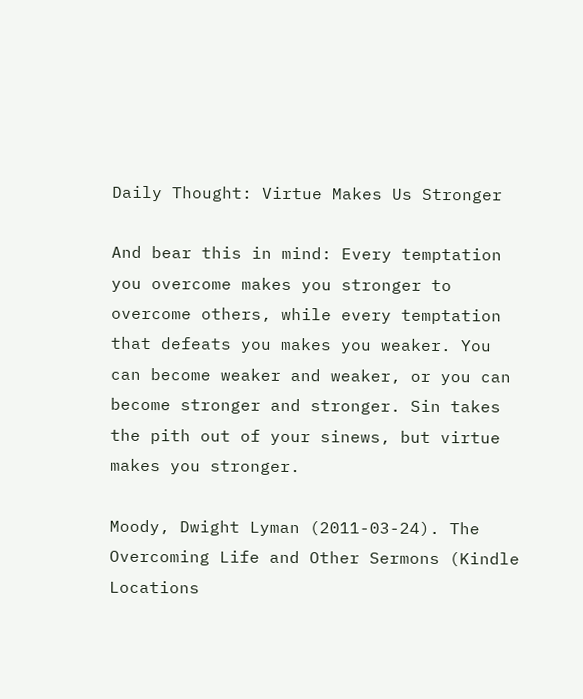Daily Thought: Virtue Makes Us Stronger

And bear this in mind: Every temptation you overcome makes you stronger to overcome others, while every temptation that defeats you makes you weaker. You can become weaker and weaker, or you can become stronger and stronger. Sin takes the pith out of your sinews, but virtue makes you stronger.

Moody, Dwight Lyman (2011-03-24). The Overcoming Life and Other Sermons (Kindle Locations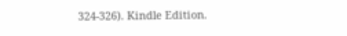324-326). Kindle Edition.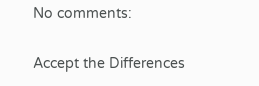No comments:

Accept the Differences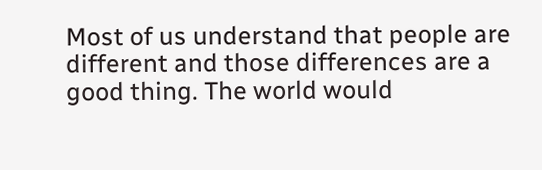Most of us understand that people are different and those differences are a good thing. The world would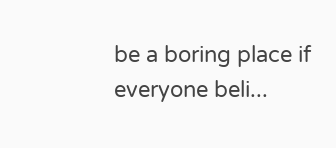be a boring place if everyone beli...